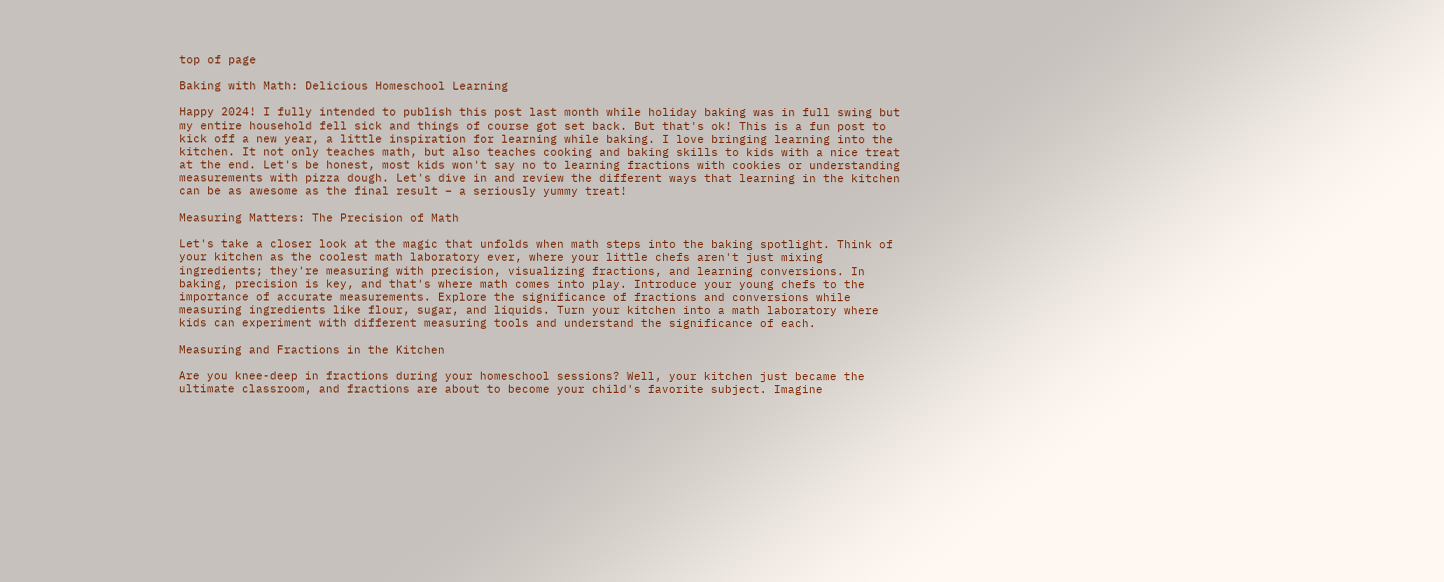top of page

Baking with Math: Delicious Homeschool Learning

Happy 2024! I fully intended to publish this post last month while holiday baking was in full swing but my entire household fell sick and things of course got set back. But that's ok! This is a fun post to kick off a new year, a little inspiration for learning while baking. I love bringing learning into the kitchen. It not only teaches math, but also teaches cooking and baking skills to kids with a nice treat at the end. Let's be honest, most kids won't say no to learning fractions with cookies or understanding measurements with pizza dough. Let's dive in and review the different ways that learning in the kitchen can be as awesome as the final result – a seriously yummy treat!

Measuring Matters: The Precision of Math

Let's take a closer look at the magic that unfolds when math steps into the baking spotlight. Think of your kitchen as the coolest math laboratory ever, where your little chefs aren't just mixing ingredients; they're measuring with precision, visualizing fractions, and learning conversions. In baking, precision is key, and that's where math comes into play. Introduce your young chefs to the importance of accurate measurements. Explore the significance of fractions and conversions while measuring ingredients like flour, sugar, and liquids. Turn your kitchen into a math laboratory where kids can experiment with different measuring tools and understand the significance of each.

Measuring and Fractions in the Kitchen

Are you knee-deep in fractions during your homeschool sessions? Well, your kitchen just became the ultimate classroom, and fractions are about to become your child's favorite subject. Imagine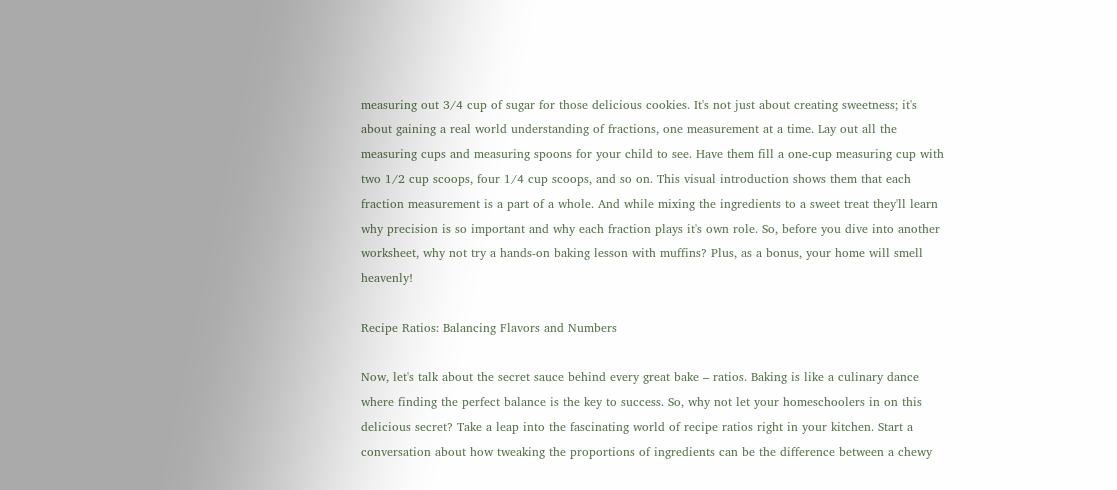measuring out 3/4 cup of sugar for those delicious cookies. It's not just about creating sweetness; it's about gaining a real world understanding of fractions, one measurement at a time. Lay out all the measuring cups and measuring spoons for your child to see. Have them fill a one-cup measuring cup with two 1/2 cup scoops, four 1/4 cup scoops, and so on. This visual introduction shows them that each fraction measurement is a part of a whole. And while mixing the ingredients to a sweet treat they'll learn why precision is so important and why each fraction plays it's own role. So, before you dive into another worksheet, why not try a hands-on baking lesson with muffins? Plus, as a bonus, your home will smell heavenly!

Recipe Ratios: Balancing Flavors and Numbers

Now, let's talk about the secret sauce behind every great bake – ratios. Baking is like a culinary dance where finding the perfect balance is the key to success. So, why not let your homeschoolers in on this delicious secret? Take a leap into the fascinating world of recipe ratios right in your kitchen. Start a conversation about how tweaking the proportions of ingredients can be the difference between a chewy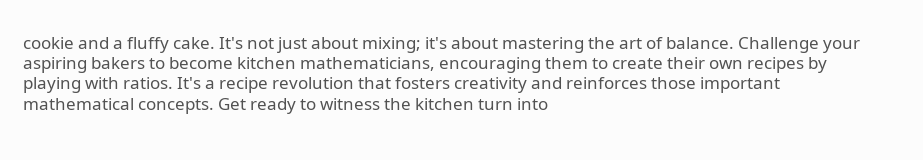cookie and a fluffy cake. It's not just about mixing; it's about mastering the art of balance. Challenge your aspiring bakers to become kitchen mathematicians, encouraging them to create their own recipes by playing with ratios. It's a recipe revolution that fosters creativity and reinforces those important mathematical concepts. Get ready to witness the kitchen turn into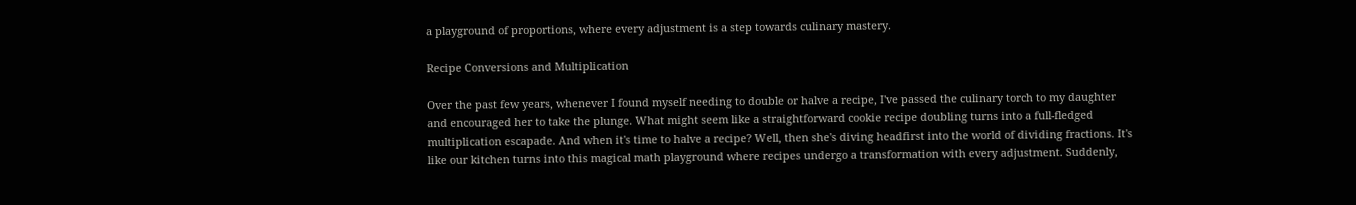a playground of proportions, where every adjustment is a step towards culinary mastery.

Recipe Conversions and Multiplication

Over the past few years, whenever I found myself needing to double or halve a recipe, I've passed the culinary torch to my daughter and encouraged her to take the plunge. What might seem like a straightforward cookie recipe doubling turns into a full-fledged multiplication escapade. And when it's time to halve a recipe? Well, then she's diving headfirst into the world of dividing fractions. It's like our kitchen turns into this magical math playground where recipes undergo a transformation with every adjustment. Suddenly,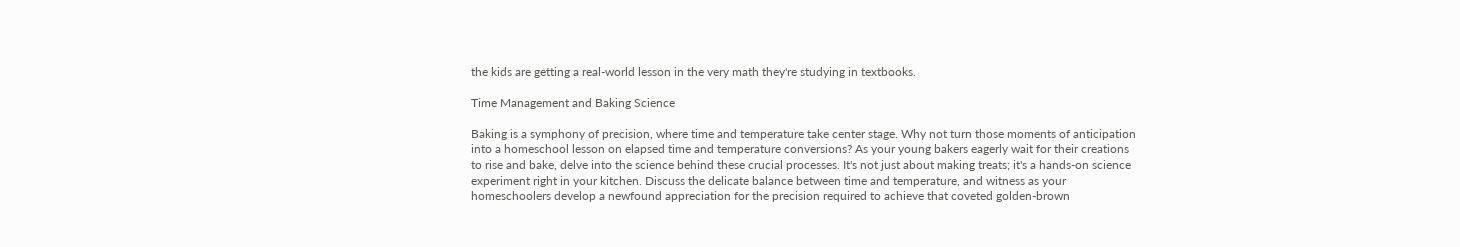the kids are getting a real-world lesson in the very math they're studying in textbooks.

Time Management and Baking Science

Baking is a symphony of precision, where time and temperature take center stage. Why not turn those moments of anticipation into a homeschool lesson on elapsed time and temperature conversions? As your young bakers eagerly wait for their creations to rise and bake, delve into the science behind these crucial processes. It's not just about making treats; it's a hands-on science experiment right in your kitchen. Discuss the delicate balance between time and temperature, and witness as your homeschoolers develop a newfound appreciation for the precision required to achieve that coveted golden-brown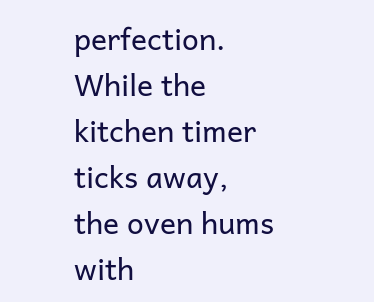perfection. While the kitchen timer ticks away, the oven hums with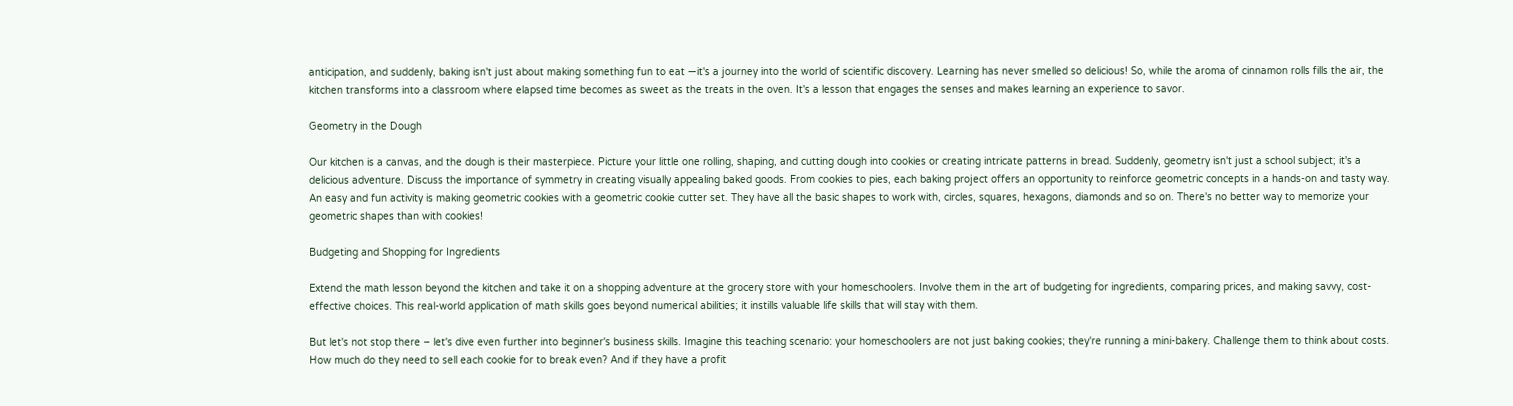anticipation, and suddenly, baking isn't just about making something fun to eat —it's a journey into the world of scientific discovery. Learning has never smelled so delicious! So, while the aroma of cinnamon rolls fills the air, the kitchen transforms into a classroom where elapsed time becomes as sweet as the treats in the oven. It's a lesson that engages the senses and makes learning an experience to savor.

Geometry in the Dough

Our kitchen is a canvas, and the dough is their masterpiece. Picture your little one rolling, shaping, and cutting dough into cookies or creating intricate patterns in bread. Suddenly, geometry isn't just a school subject; it's a delicious adventure. Discuss the importance of symmetry in creating visually appealing baked goods. From cookies to pies, each baking project offers an opportunity to reinforce geometric concepts in a hands-on and tasty way. An easy and fun activity is making geometric cookies with a geometric cookie cutter set. They have all the basic shapes to work with, circles, squares, hexagons, diamonds and so on. There's no better way to memorize your geometric shapes than with cookies!

Budgeting and Shopping for Ingredients

Extend the math lesson beyond the kitchen and take it on a shopping adventure at the grocery store with your homeschoolers. Involve them in the art of budgeting for ingredients, comparing prices, and making savvy, cost-effective choices. This real-world application of math skills goes beyond numerical abilities; it instills valuable life skills that will stay with them.

But let's not stop there – let's dive even further into beginner's business skills. Imagine this teaching scenario: your homeschoolers are not just baking cookies; they're running a mini-bakery. Challenge them to think about costs. How much do they need to sell each cookie for to break even? And if they have a profit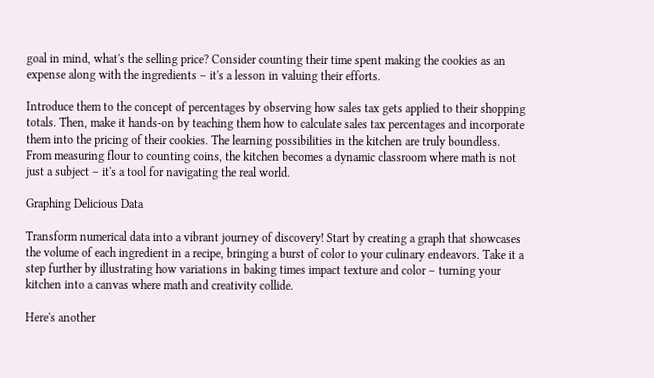goal in mind, what's the selling price? Consider counting their time spent making the cookies as an expense along with the ingredients – it's a lesson in valuing their efforts.

Introduce them to the concept of percentages by observing how sales tax gets applied to their shopping totals. Then, make it hands-on by teaching them how to calculate sales tax percentages and incorporate them into the pricing of their cookies. The learning possibilities in the kitchen are truly boundless. From measuring flour to counting coins, the kitchen becomes a dynamic classroom where math is not just a subject – it's a tool for navigating the real world.

Graphing Delicious Data

Transform numerical data into a vibrant journey of discovery! Start by creating a graph that showcases the volume of each ingredient in a recipe, bringing a burst of color to your culinary endeavors. Take it a step further by illustrating how variations in baking times impact texture and color – turning your kitchen into a canvas where math and creativity collide.

Here's another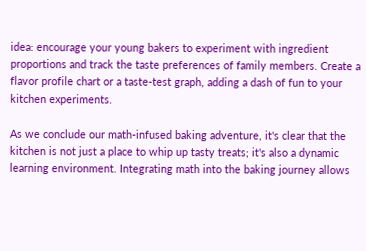idea: encourage your young bakers to experiment with ingredient proportions and track the taste preferences of family members. Create a flavor profile chart or a taste-test graph, adding a dash of fun to your kitchen experiments.

As we conclude our math-infused baking adventure, it's clear that the kitchen is not just a place to whip up tasty treats; it's also a dynamic learning environment. Integrating math into the baking journey allows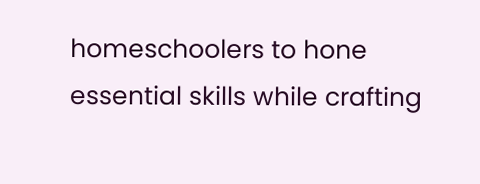homeschoolers to hone essential skills while crafting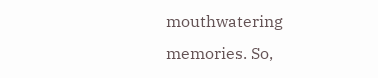mouthwatering memories. So,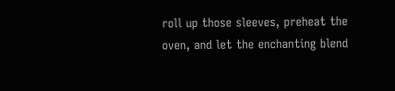roll up those sleeves, preheat the oven, and let the enchanting blend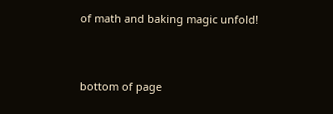of math and baking magic unfold!


bottom of page